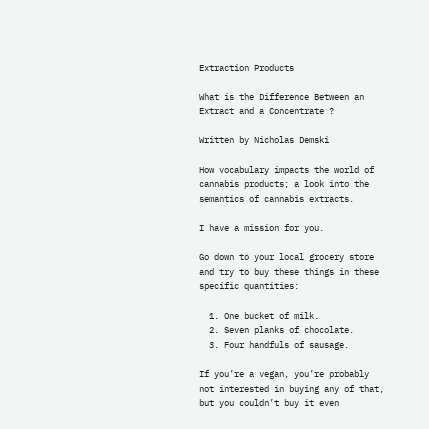Extraction Products

What is the Difference Between an Extract and a Concentrate ?

Written by Nicholas Demski

How vocabulary impacts the world of cannabis products; a look into the semantics of cannabis extracts.

I have a mission for you.

Go down to your local grocery store and try to buy these things in these specific quantities:

  1. One bucket of milk.
  2. Seven planks of chocolate.
  3. Four handfuls of sausage.

If you’re a vegan, you’re probably not interested in buying any of that, but you couldn’t buy it even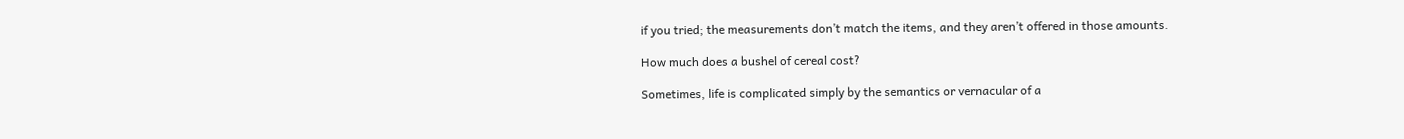if you tried; the measurements don’t match the items, and they aren’t offered in those amounts.

How much does a bushel of cereal cost?

Sometimes, life is complicated simply by the semantics or vernacular of a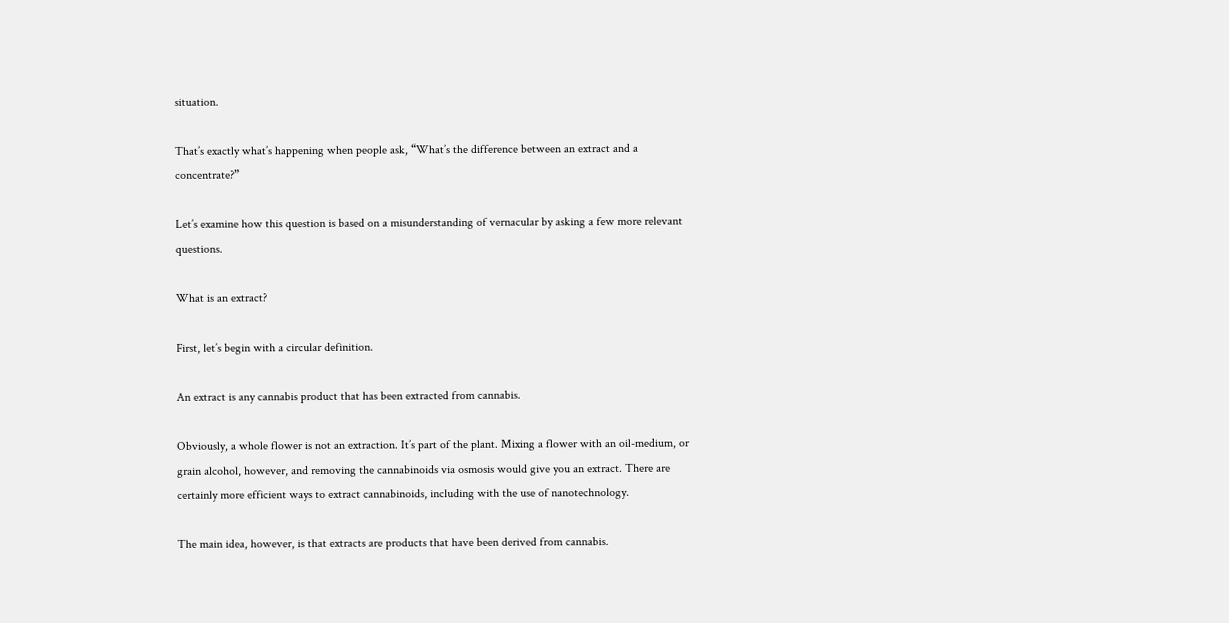situation.

That’s exactly what’s happening when people ask, “What’s the difference between an extract and a concentrate?”

Let’s examine how this question is based on a misunderstanding of vernacular by asking a few more relevant questions.

What is an extract?

First, let’s begin with a circular definition.

An extract is any cannabis product that has been extracted from cannabis.

Obviously, a whole flower is not an extraction. It’s part of the plant. Mixing a flower with an oil-medium, or grain alcohol, however, and removing the cannabinoids via osmosis would give you an extract. There are certainly more efficient ways to extract cannabinoids, including with the use of nanotechnology.

The main idea, however, is that extracts are products that have been derived from cannabis.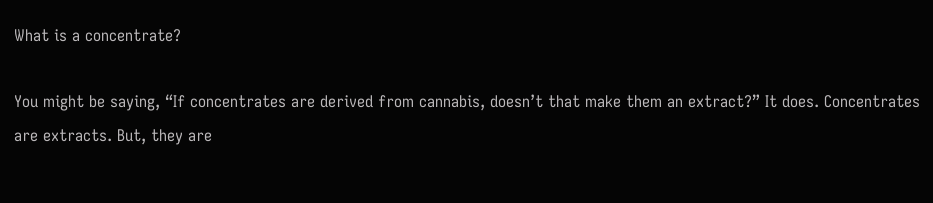What is a concentrate?

You might be saying, “If concentrates are derived from cannabis, doesn’t that make them an extract?” It does. Concentrates are extracts. But, they are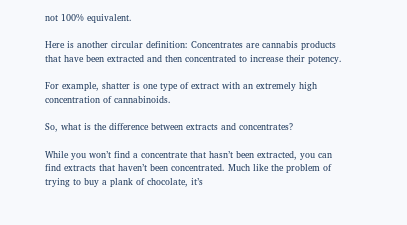not 100% equivalent.

Here is another circular definition: Concentrates are cannabis products that have been extracted and then concentrated to increase their potency.

For example, shatter is one type of extract with an extremely high concentration of cannabinoids.

So, what is the difference between extracts and concentrates?

While you won’t find a concentrate that hasn’t been extracted, you can find extracts that haven’t been concentrated. Much like the problem of trying to buy a plank of chocolate, it’s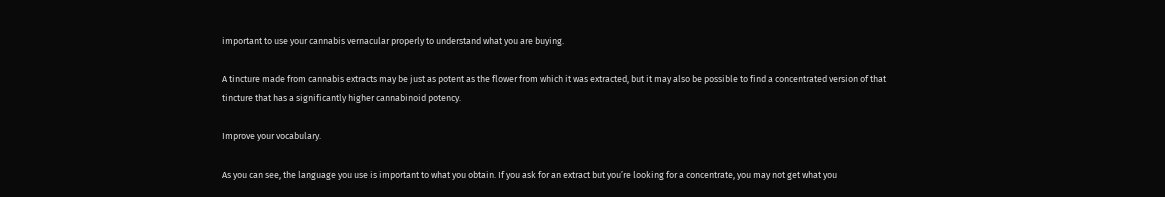important to use your cannabis vernacular properly to understand what you are buying.

A tincture made from cannabis extracts may be just as potent as the flower from which it was extracted, but it may also be possible to find a concentrated version of that tincture that has a significantly higher cannabinoid potency.

Improve your vocabulary.

As you can see, the language you use is important to what you obtain. If you ask for an extract but you’re looking for a concentrate, you may not get what you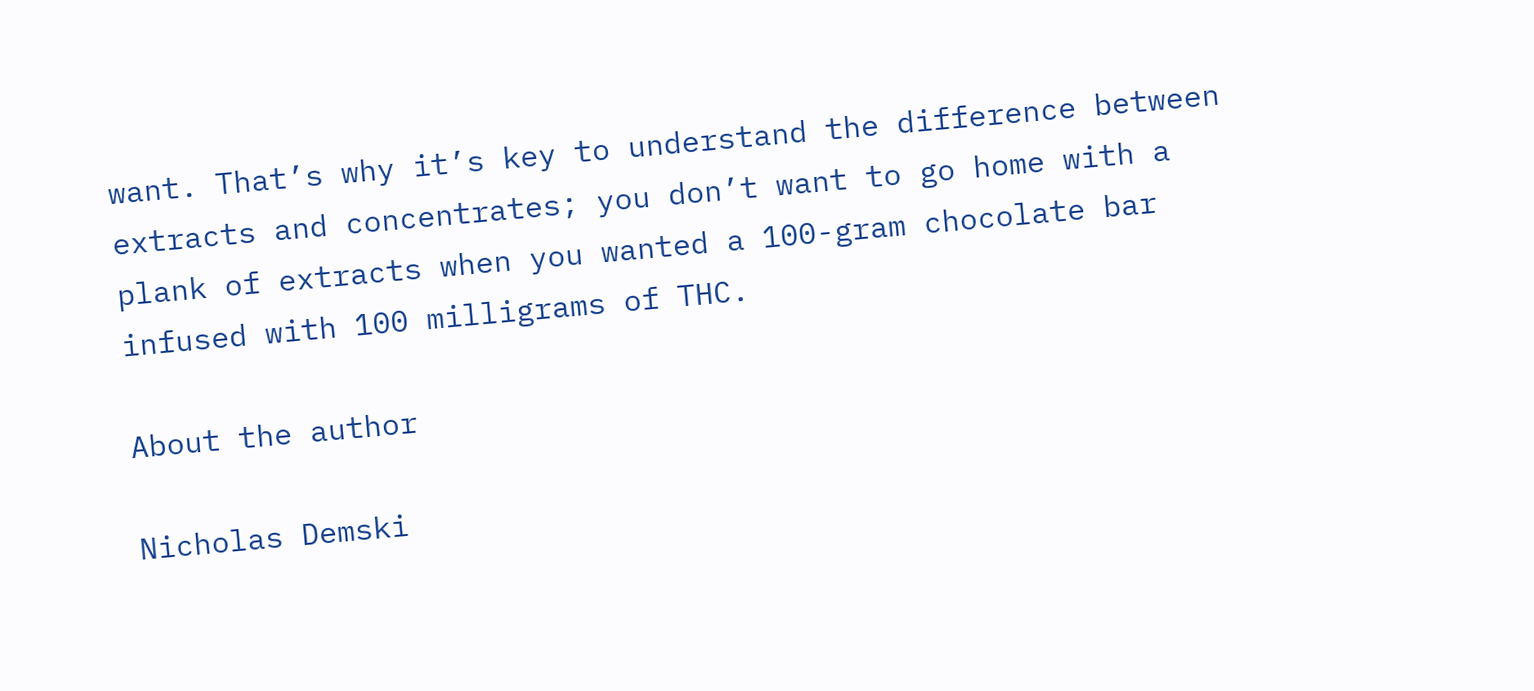want. That’s why it’s key to understand the difference between extracts and concentrates; you don’t want to go home with a plank of extracts when you wanted a 100-gram chocolate bar infused with 100 milligrams of THC.

About the author

Nicholas Demski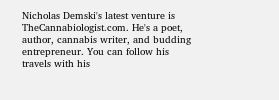Nicholas Demski's latest venture is TheCannabiologist.com. He's a poet, author, cannabis writer, and budding entrepreneur. You can follow his travels with his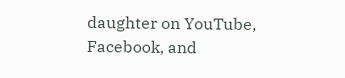daughter on YouTube, Facebook, and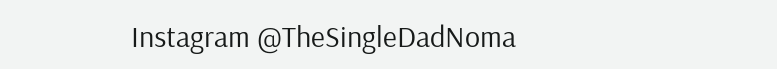Instagram @TheSingleDadNoma